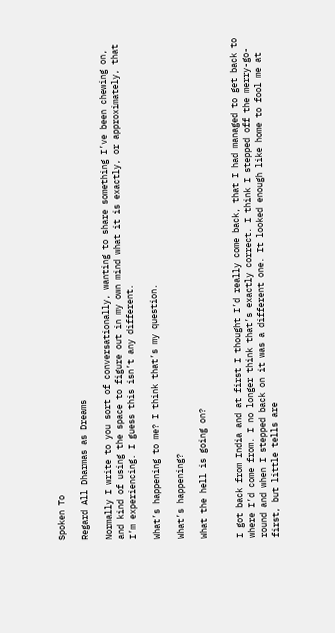Spoken To

Regard All Dharmas as Dreams

Normally I write to you sort of conversationally, wanting to share something I’ve been chewing on, and kind of using the space to figure out in my own mind what it is exactly, or approximately, that I’m experiencing. I guess this isn’t any different.

What’s happening to me? I think that’s my question.

What’s happening?

What the hell is going on?


I got back from India and at first I thought I’d really come back, that I had managed to get back to where I’d come from. I no longer think that’s exactly correct. I think I stepped off the merry-go-round and when I stepped back on it was a different one. It looked enough like home to fool me at first, but little tells are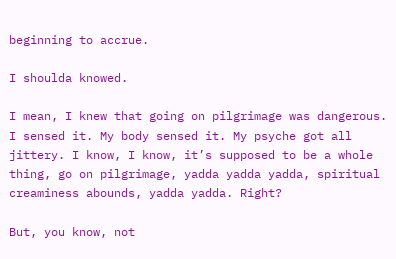beginning to accrue.

I shoulda knowed.

I mean, I knew that going on pilgrimage was dangerous. I sensed it. My body sensed it. My psyche got all jittery. I know, I know, it’s supposed to be a whole thing, go on pilgrimage, yadda yadda yadda, spiritual creaminess abounds, yadda yadda. Right?

But, you know, not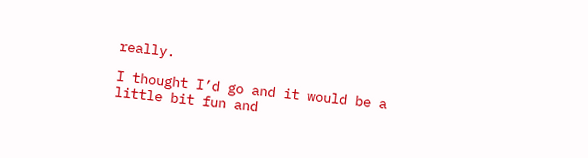really.

I thought I’d go and it would be a little bit fun and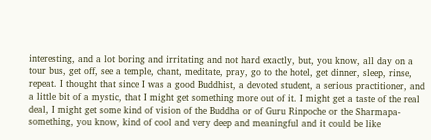interesting, and a lot boring and irritating and not hard exactly, but, you know, all day on a tour bus, get off, see a temple, chant, meditate, pray, go to the hotel, get dinner, sleep, rinse, repeat. I thought that since I was a good Buddhist, a devoted student, a serious practitioner, and a little bit of a mystic, that I might get something more out of it. I might get a taste of the real deal, I might get some kind of vision of the Buddha or of Guru Rinpoche or the Sharmapa- something, you know, kind of cool and very deep and meaningful and it could be like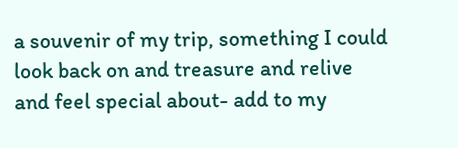a souvenir of my trip, something I could look back on and treasure and relive and feel special about- add to my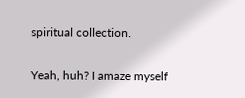spiritual collection.

Yeah, huh? I amaze myself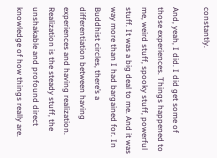constantly.

And, yeah, I did. I did get some of those experiences. Things happened to me, weird stuff, spooky stuff, powerful stuff. It was a big deal to me. And it was way more than I had bargained for. In Buddhist circles, there’s a differentiation between having experiences and having realization. Realization is the steady stuff, the unshakable and profound direct knowledge of how things really are.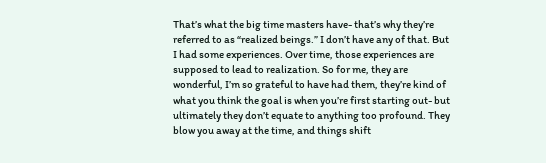That’s what the big time masters have- that’s why they’re referred to as “realized beings.” I don’t have any of that. But I had some experiences. Over time, those experiences are supposed to lead to realization. So for me, they are wonderful, I’m so grateful to have had them, they’re kind of what you think the goal is when you’re first starting out- but ultimately they don’t equate to anything too profound. They blow you away at the time, and things shift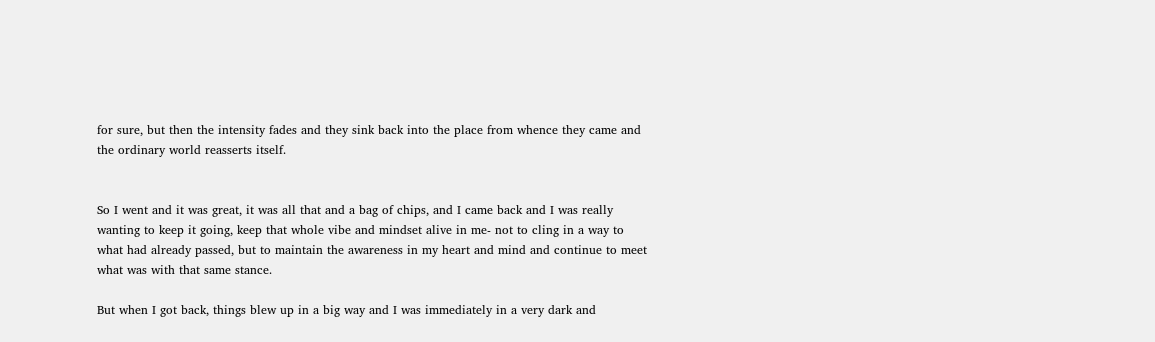for sure, but then the intensity fades and they sink back into the place from whence they came and the ordinary world reasserts itself.


So I went and it was great, it was all that and a bag of chips, and I came back and I was really wanting to keep it going, keep that whole vibe and mindset alive in me- not to cling in a way to what had already passed, but to maintain the awareness in my heart and mind and continue to meet what was with that same stance.

But when I got back, things blew up in a big way and I was immediately in a very dark and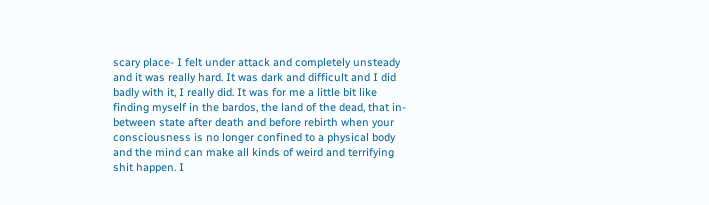scary place- I felt under attack and completely unsteady and it was really hard. It was dark and difficult and I did badly with it, I really did. It was for me a little bit like finding myself in the bardos, the land of the dead, that in-between state after death and before rebirth when your consciousness is no longer confined to a physical body and the mind can make all kinds of weird and terrifying shit happen. I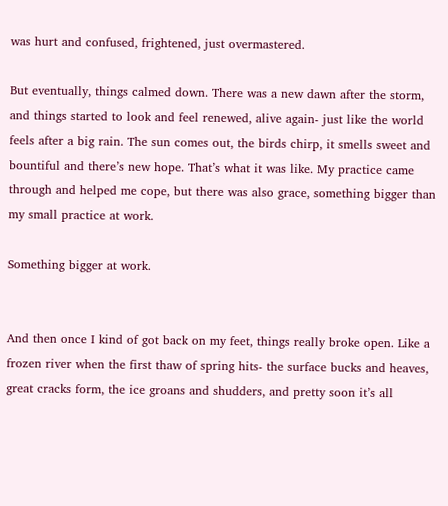was hurt and confused, frightened, just overmastered.

But eventually, things calmed down. There was a new dawn after the storm, and things started to look and feel renewed, alive again- just like the world feels after a big rain. The sun comes out, the birds chirp, it smells sweet and bountiful and there’s new hope. That’s what it was like. My practice came through and helped me cope, but there was also grace, something bigger than my small practice at work.

Something bigger at work.


And then once I kind of got back on my feet, things really broke open. Like a frozen river when the first thaw of spring hits- the surface bucks and heaves, great cracks form, the ice groans and shudders, and pretty soon it’s all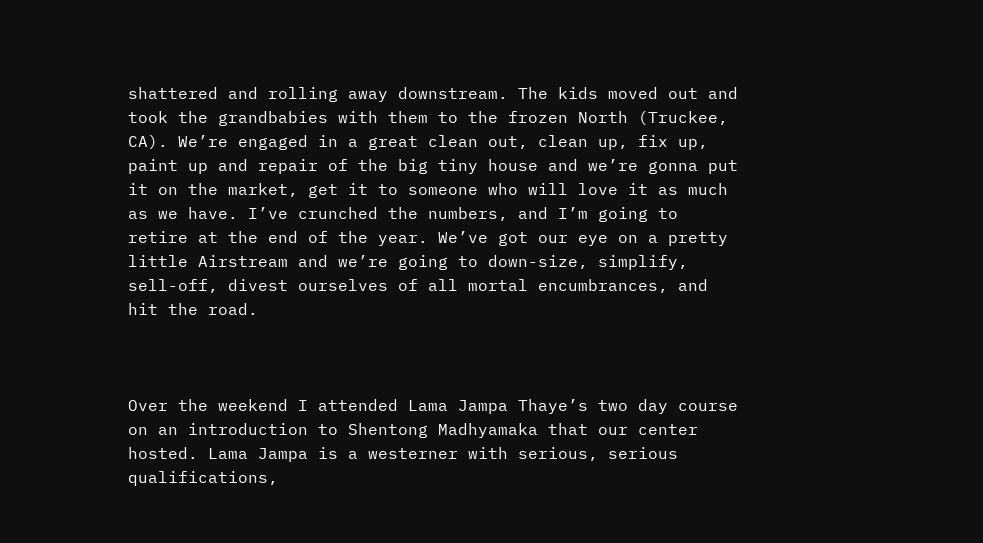shattered and rolling away downstream. The kids moved out and took the grandbabies with them to the frozen North (Truckee, CA). We’re engaged in a great clean out, clean up, fix up, paint up and repair of the big tiny house and we’re gonna put it on the market, get it to someone who will love it as much as we have. I’ve crunched the numbers, and I’m going to retire at the end of the year. We’ve got our eye on a pretty little Airstream and we’re going to down-size, simplify, sell-off, divest ourselves of all mortal encumbrances, and hit the road.



Over the weekend I attended Lama Jampa Thaye’s two day course on an introduction to Shentong Madhyamaka that our center hosted. Lama Jampa is a westerner with serious, serious qualifications,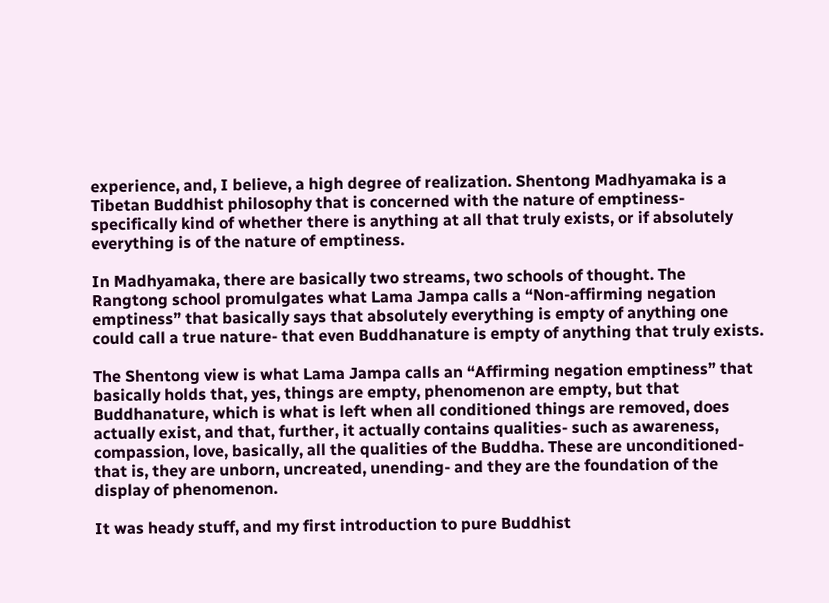experience, and, I believe, a high degree of realization. Shentong Madhyamaka is a Tibetan Buddhist philosophy that is concerned with the nature of emptiness- specifically kind of whether there is anything at all that truly exists, or if absolutely everything is of the nature of emptiness.

In Madhyamaka, there are basically two streams, two schools of thought. The Rangtong school promulgates what Lama Jampa calls a “Non-affirming negation emptiness” that basically says that absolutely everything is empty of anything one could call a true nature- that even Buddhanature is empty of anything that truly exists.

The Shentong view is what Lama Jampa calls an “Affirming negation emptiness” that basically holds that, yes, things are empty, phenomenon are empty, but that Buddhanature, which is what is left when all conditioned things are removed, does actually exist, and that, further, it actually contains qualities- such as awareness, compassion, love, basically, all the qualities of the Buddha. These are unconditioned- that is, they are unborn, uncreated, unending- and they are the foundation of the display of phenomenon.

It was heady stuff, and my first introduction to pure Buddhist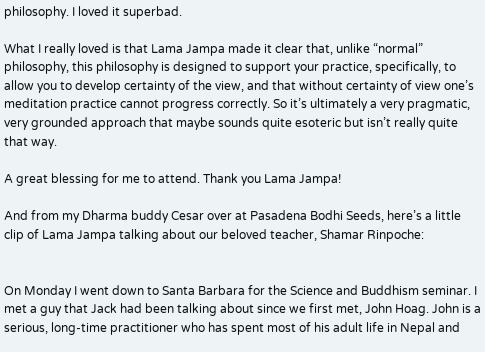philosophy. I loved it superbad.

What I really loved is that Lama Jampa made it clear that, unlike “normal” philosophy, this philosophy is designed to support your practice, specifically, to allow you to develop certainty of the view, and that without certainty of view one’s meditation practice cannot progress correctly. So it’s ultimately a very pragmatic, very grounded approach that maybe sounds quite esoteric but isn’t really quite that way.

A great blessing for me to attend. Thank you Lama Jampa!

And from my Dharma buddy Cesar over at Pasadena Bodhi Seeds, here’s a little clip of Lama Jampa talking about our beloved teacher, Shamar Rinpoche:


On Monday I went down to Santa Barbara for the Science and Buddhism seminar. I met a guy that Jack had been talking about since we first met, John Hoag. John is a serious, long-time practitioner who has spent most of his adult life in Nepal and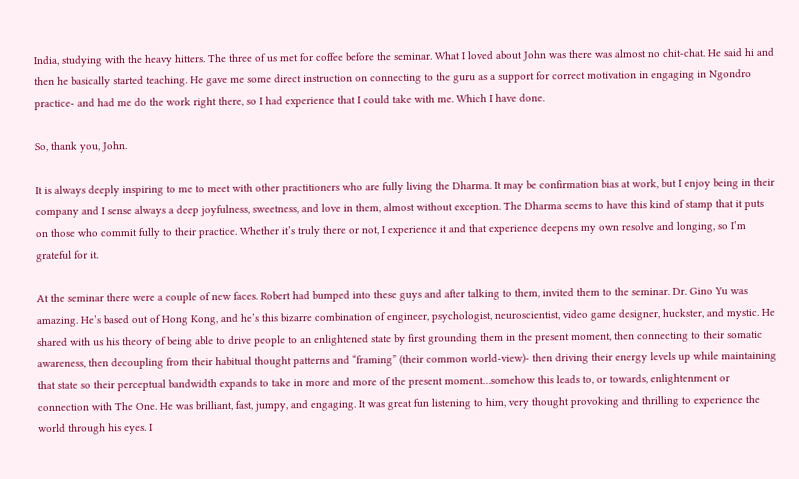India, studying with the heavy hitters. The three of us met for coffee before the seminar. What I loved about John was there was almost no chit-chat. He said hi and then he basically started teaching. He gave me some direct instruction on connecting to the guru as a support for correct motivation in engaging in Ngondro practice- and had me do the work right there, so I had experience that I could take with me. Which I have done.

So, thank you, John.

It is always deeply inspiring to me to meet with other practitioners who are fully living the Dharma. It may be confirmation bias at work, but I enjoy being in their company and I sense always a deep joyfulness, sweetness, and love in them, almost without exception. The Dharma seems to have this kind of stamp that it puts on those who commit fully to their practice. Whether it’s truly there or not, I experience it and that experience deepens my own resolve and longing, so I’m grateful for it.

At the seminar there were a couple of new faces. Robert had bumped into these guys and after talking to them, invited them to the seminar. Dr. Gino Yu was amazing. He’s based out of Hong Kong, and he’s this bizarre combination of engineer, psychologist, neuroscientist, video game designer, huckster, and mystic. He shared with us his theory of being able to drive people to an enlightened state by first grounding them in the present moment, then connecting to their somatic awareness, then decoupling from their habitual thought patterns and “framing” (their common world-view)- then driving their energy levels up while maintaining that state so their perceptual bandwidth expands to take in more and more of the present moment…somehow this leads to, or towards, enlightenment or connection with The One. He was brilliant, fast, jumpy, and engaging. It was great fun listening to him, very thought provoking and thrilling to experience the world through his eyes. I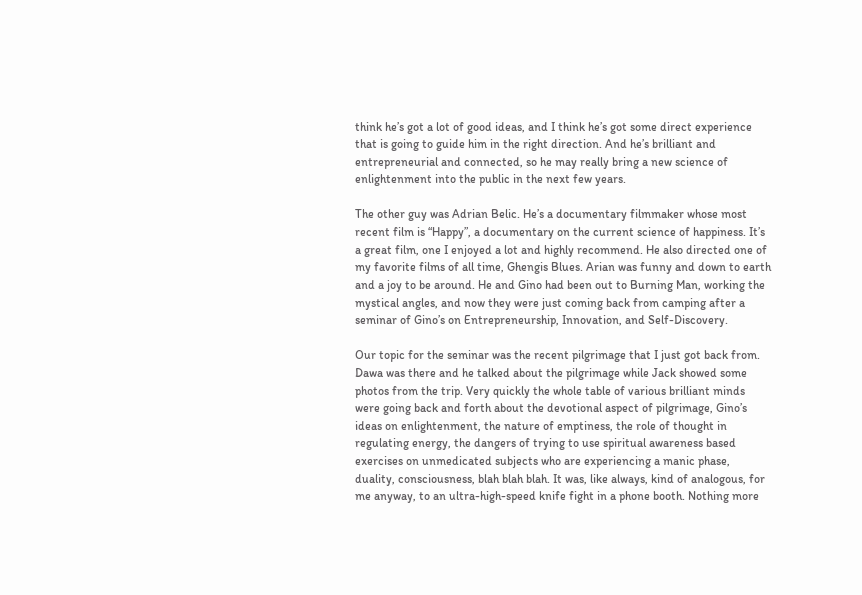think he’s got a lot of good ideas, and I think he’s got some direct experience that is going to guide him in the right direction. And he’s brilliant and entrepreneurial and connected, so he may really bring a new science of enlightenment into the public in the next few years.

The other guy was Adrian Belic. He’s a documentary filmmaker whose most recent film is “Happy”, a documentary on the current science of happiness. It’s a great film, one I enjoyed a lot and highly recommend. He also directed one of my favorite films of all time, Ghengis Blues. Arian was funny and down to earth and a joy to be around. He and Gino had been out to Burning Man, working the mystical angles, and now they were just coming back from camping after a seminar of Gino’s on Entrepreneurship, Innovation, and Self-Discovery.

Our topic for the seminar was the recent pilgrimage that I just got back from. Dawa was there and he talked about the pilgrimage while Jack showed some photos from the trip. Very quickly the whole table of various brilliant minds were going back and forth about the devotional aspect of pilgrimage, Gino’s ideas on enlightenment, the nature of emptiness, the role of thought in regulating energy, the dangers of trying to use spiritual awareness based exercises on unmedicated subjects who are experiencing a manic phase, duality, consciousness, blah blah blah. It was, like always, kind of analogous, for me anyway, to an ultra-high-speed knife fight in a phone booth. Nothing more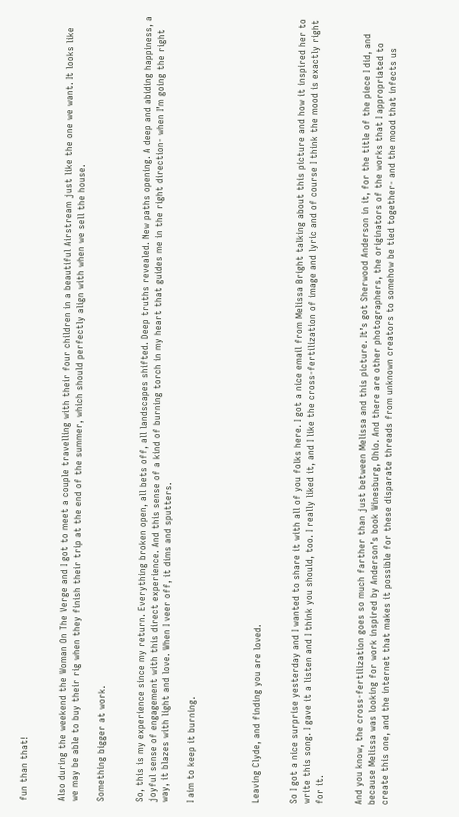fun than that!


Also during the weekend the Woman On The Verge and I got to meet a couple travelling with their four children in a beautiful Airstream just like the one we want. It looks like we may be able to buy their rig when they finish their trip at the end of the summer, which should perfectly align with when we sell the house.

Something bigger at work.


So, this is my experience since my return. Everything broken open, all bets off, all landscapes shifted. Deep truths revealed. New paths opening. A deep and abiding happiness, a joyful sense of engagement with this direct experience. And this sense of a kind of burning torch in my heart that guides me in the right direction- when I’m going the right way, it blazes with light and love. When I veer off, it dims and sputters.

I aim to keep it burning.




Leaving Clyde, and finding you are loved.


So I got a nice surprise yesterday and I wanted to share it with all of you folks here. I got a nice email from Melissa Bright talking about this picture and how it inspired her to write this song. I gave it a listen and I think you should, too. I really liked it, and I like the cross-fertilization of image and lyric and of course I think the mood is exactly right for it.


And you know, the cross-fertilization goes so much farther than just between Melissa and this picture. It’s got Sherwood Anderson in it, for the title of the piece I did, and because Melissa was looking for work inspired by Anderson’s book Winesburg, Ohio. And there are other photographers, the originators of the works that I appropriated to create this one, and the internet that makes it possible for these disparate threads from unknown creators to somehow be tied together- and the mood that infects us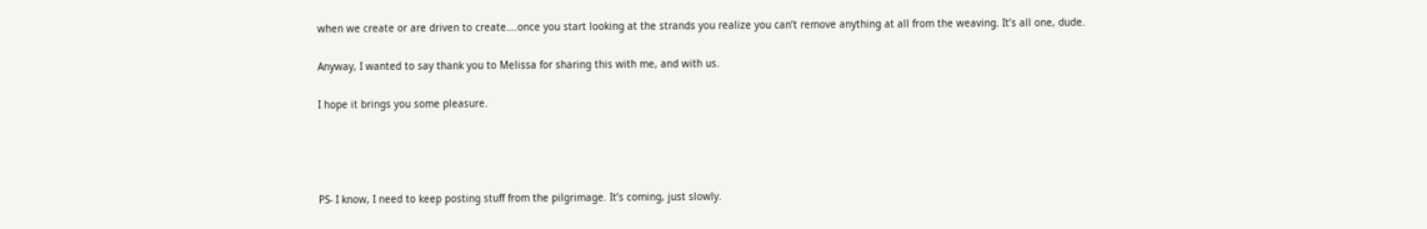when we create or are driven to create….once you start looking at the strands you realize you can’t remove anything at all from the weaving. It’s all one, dude.

Anyway, I wanted to say thank you to Melissa for sharing this with me, and with us.

I hope it brings you some pleasure.




PS- I know, I need to keep posting stuff from the pilgrimage. It’s coming, just slowly.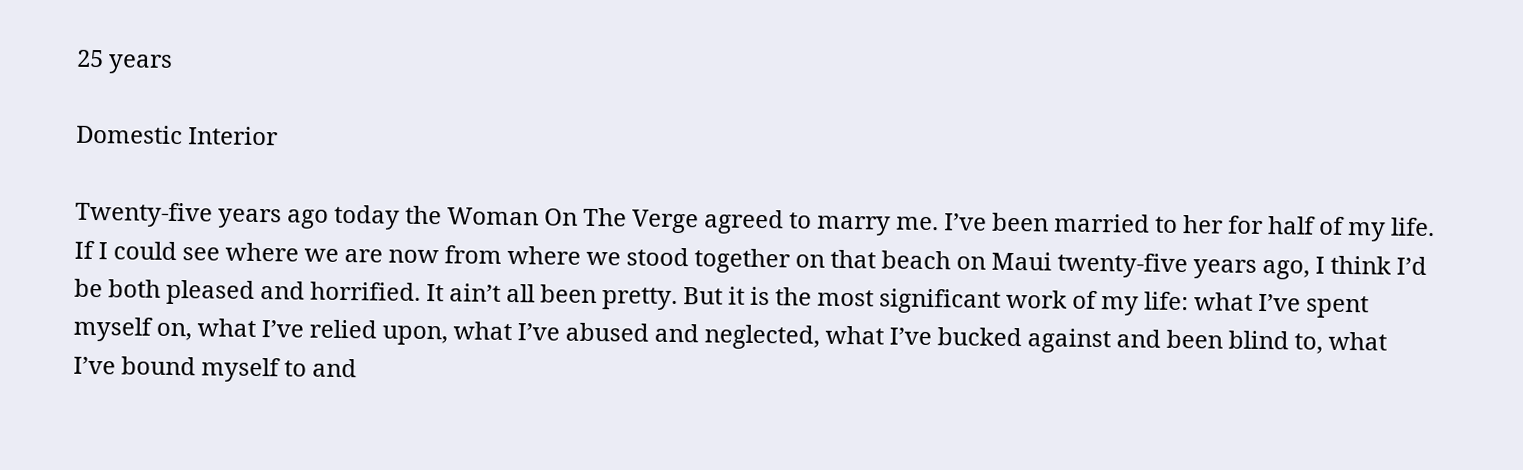25 years

Domestic Interior

Twenty-five years ago today the Woman On The Verge agreed to marry me. I’ve been married to her for half of my life. If I could see where we are now from where we stood together on that beach on Maui twenty-five years ago, I think I’d be both pleased and horrified. It ain’t all been pretty. But it is the most significant work of my life: what I’ve spent myself on, what I’ve relied upon, what I’ve abused and neglected, what I’ve bucked against and been blind to, what I’ve bound myself to and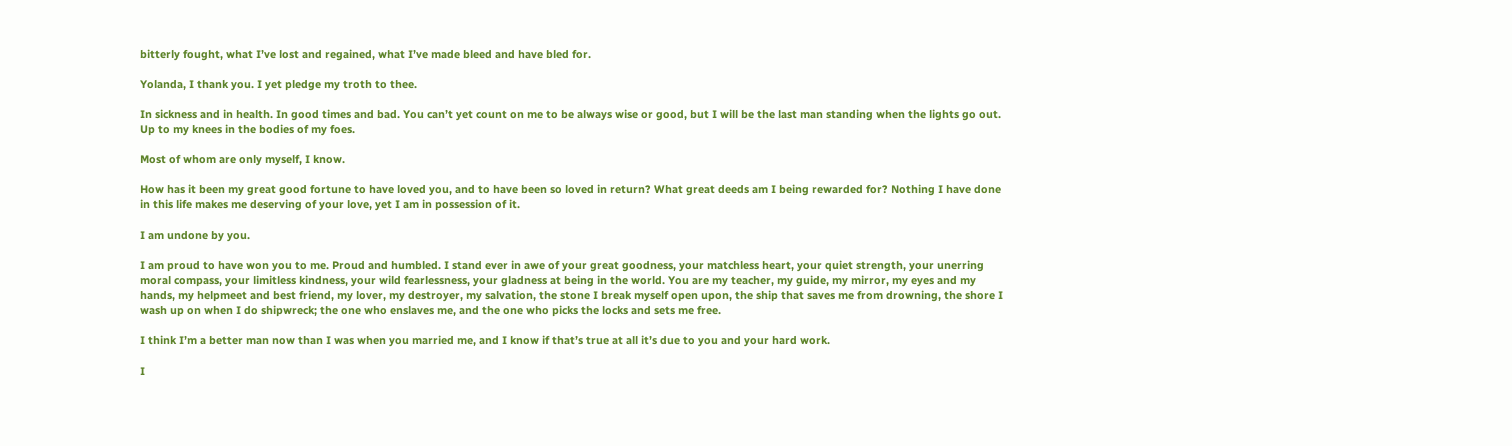bitterly fought, what I’ve lost and regained, what I’ve made bleed and have bled for.

Yolanda, I thank you. I yet pledge my troth to thee.

In sickness and in health. In good times and bad. You can’t yet count on me to be always wise or good, but I will be the last man standing when the lights go out. Up to my knees in the bodies of my foes.

Most of whom are only myself, I know.

How has it been my great good fortune to have loved you, and to have been so loved in return? What great deeds am I being rewarded for? Nothing I have done in this life makes me deserving of your love, yet I am in possession of it.

I am undone by you.

I am proud to have won you to me. Proud and humbled. I stand ever in awe of your great goodness, your matchless heart, your quiet strength, your unerring moral compass, your limitless kindness, your wild fearlessness, your gladness at being in the world. You are my teacher, my guide, my mirror, my eyes and my hands, my helpmeet and best friend, my lover, my destroyer, my salvation, the stone I break myself open upon, the ship that saves me from drowning, the shore I wash up on when I do shipwreck; the one who enslaves me, and the one who picks the locks and sets me free.

I think I’m a better man now than I was when you married me, and I know if that’s true at all it’s due to you and your hard work.

I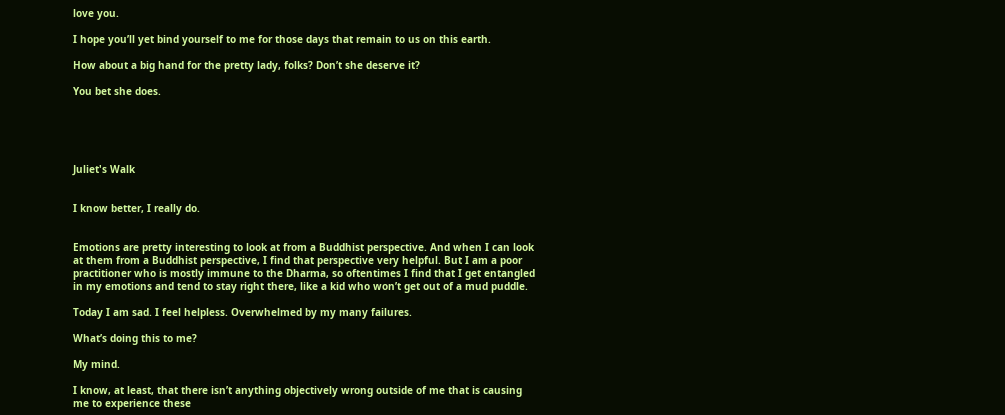love you.

I hope you’ll yet bind yourself to me for those days that remain to us on this earth.

How about a big hand for the pretty lady, folks? Don’t she deserve it?

You bet she does.





Juliet's Walk


I know better, I really do.


Emotions are pretty interesting to look at from a Buddhist perspective. And when I can look at them from a Buddhist perspective, I find that perspective very helpful. But I am a poor practitioner who is mostly immune to the Dharma, so oftentimes I find that I get entangled in my emotions and tend to stay right there, like a kid who won’t get out of a mud puddle.

Today I am sad. I feel helpless. Overwhelmed by my many failures.

What’s doing this to me?

My mind.

I know, at least, that there isn’t anything objectively wrong outside of me that is causing me to experience these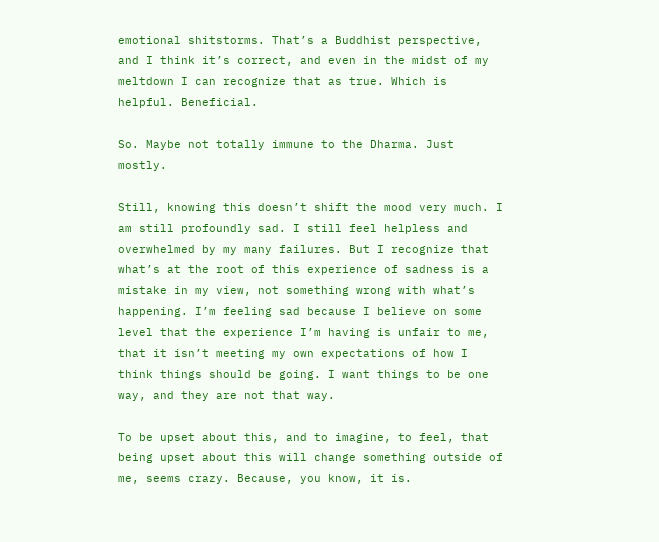emotional shitstorms. That’s a Buddhist perspective, and I think it’s correct, and even in the midst of my meltdown I can recognize that as true. Which is helpful. Beneficial.

So. Maybe not totally immune to the Dharma. Just mostly.

Still, knowing this doesn’t shift the mood very much. I am still profoundly sad. I still feel helpless and overwhelmed by my many failures. But I recognize that what’s at the root of this experience of sadness is a mistake in my view, not something wrong with what’s happening. I’m feeling sad because I believe on some level that the experience I’m having is unfair to me, that it isn’t meeting my own expectations of how I think things should be going. I want things to be one way, and they are not that way.

To be upset about this, and to imagine, to feel, that being upset about this will change something outside of me, seems crazy. Because, you know, it is.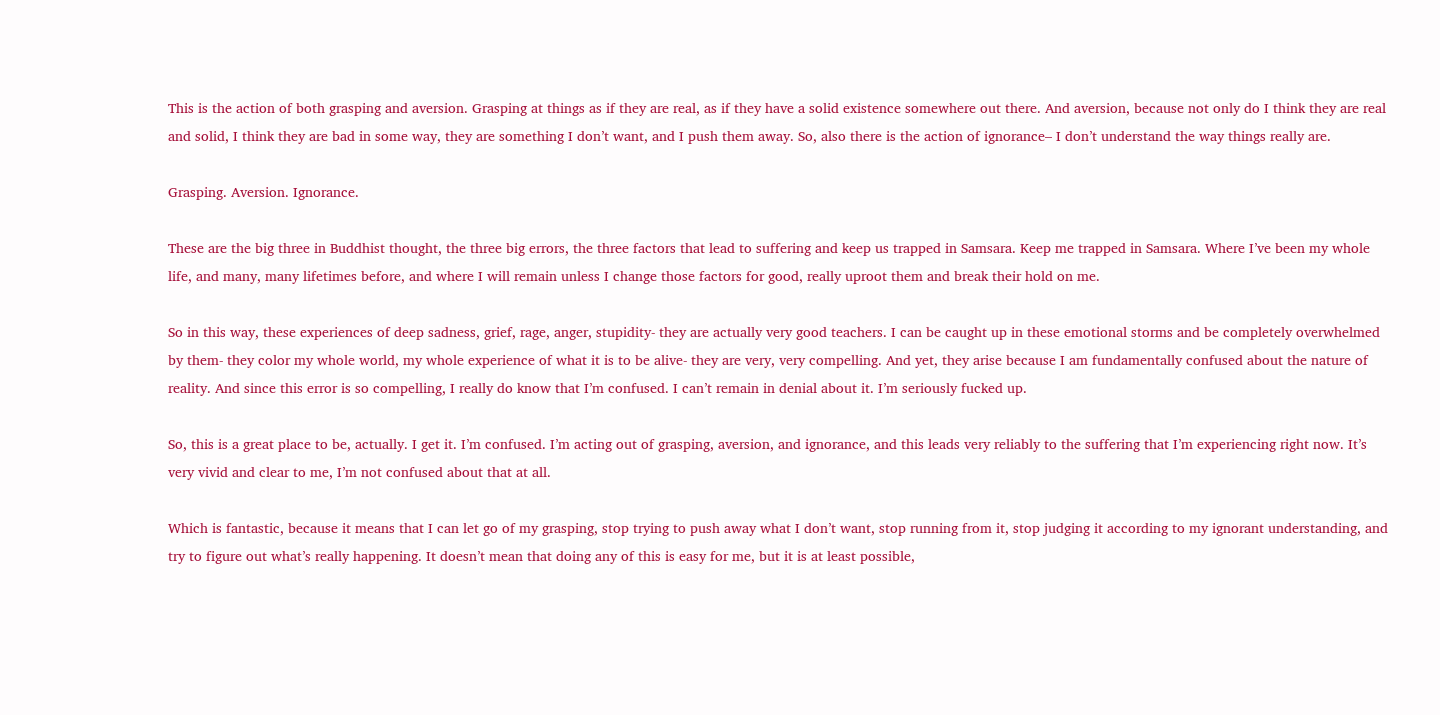This is the action of both grasping and aversion. Grasping at things as if they are real, as if they have a solid existence somewhere out there. And aversion, because not only do I think they are real and solid, I think they are bad in some way, they are something I don’t want, and I push them away. So, also there is the action of ignorance– I don’t understand the way things really are.

Grasping. Aversion. Ignorance.

These are the big three in Buddhist thought, the three big errors, the three factors that lead to suffering and keep us trapped in Samsara. Keep me trapped in Samsara. Where I’ve been my whole life, and many, many lifetimes before, and where I will remain unless I change those factors for good, really uproot them and break their hold on me.

So in this way, these experiences of deep sadness, grief, rage, anger, stupidity- they are actually very good teachers. I can be caught up in these emotional storms and be completely overwhelmed by them- they color my whole world, my whole experience of what it is to be alive- they are very, very compelling. And yet, they arise because I am fundamentally confused about the nature of reality. And since this error is so compelling, I really do know that I’m confused. I can’t remain in denial about it. I’m seriously fucked up.

So, this is a great place to be, actually. I get it. I’m confused. I’m acting out of grasping, aversion, and ignorance, and this leads very reliably to the suffering that I’m experiencing right now. It’s very vivid and clear to me, I’m not confused about that at all.

Which is fantastic, because it means that I can let go of my grasping, stop trying to push away what I don’t want, stop running from it, stop judging it according to my ignorant understanding, and try to figure out what’s really happening. It doesn’t mean that doing any of this is easy for me, but it is at least possible,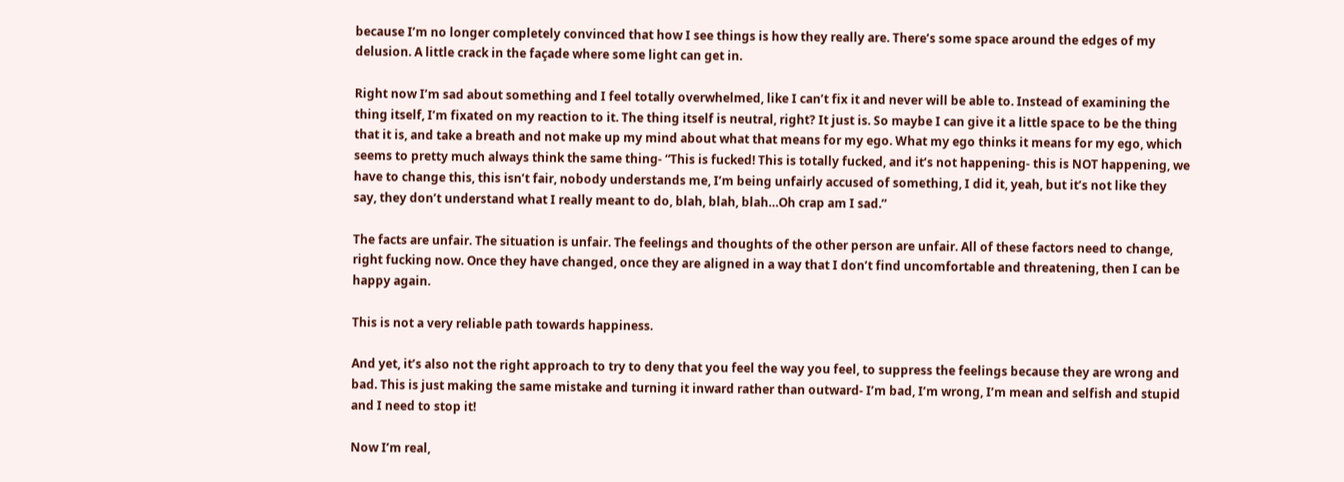because I’m no longer completely convinced that how I see things is how they really are. There’s some space around the edges of my delusion. A little crack in the façade where some light can get in.

Right now I’m sad about something and I feel totally overwhelmed, like I can’t fix it and never will be able to. Instead of examining the thing itself, I’m fixated on my reaction to it. The thing itself is neutral, right? It just is. So maybe I can give it a little space to be the thing that it is, and take a breath and not make up my mind about what that means for my ego. What my ego thinks it means for my ego, which seems to pretty much always think the same thing- “This is fucked! This is totally fucked, and it’s not happening- this is NOT happening, we have to change this, this isn’t fair, nobody understands me, I’m being unfairly accused of something, I did it, yeah, but it’s not like they say, they don’t understand what I really meant to do, blah, blah, blah…Oh crap am I sad.”

The facts are unfair. The situation is unfair. The feelings and thoughts of the other person are unfair. All of these factors need to change, right fucking now. Once they have changed, once they are aligned in a way that I don’t find uncomfortable and threatening, then I can be happy again.

This is not a very reliable path towards happiness.

And yet, it’s also not the right approach to try to deny that you feel the way you feel, to suppress the feelings because they are wrong and bad. This is just making the same mistake and turning it inward rather than outward- I’m bad, I’m wrong, I’m mean and selfish and stupid and I need to stop it!

Now I’m real,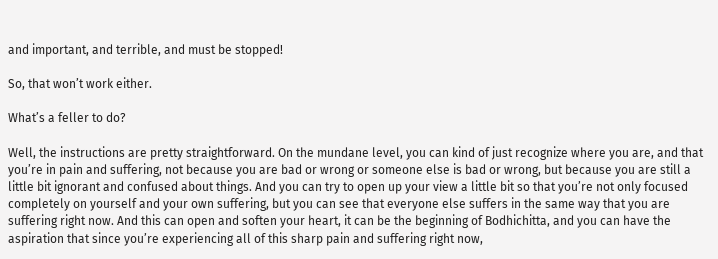and important, and terrible, and must be stopped!

So, that won’t work either.

What’s a feller to do?

Well, the instructions are pretty straightforward. On the mundane level, you can kind of just recognize where you are, and that you’re in pain and suffering, not because you are bad or wrong or someone else is bad or wrong, but because you are still a little bit ignorant and confused about things. And you can try to open up your view a little bit so that you’re not only focused completely on yourself and your own suffering, but you can see that everyone else suffers in the same way that you are suffering right now. And this can open and soften your heart, it can be the beginning of Bodhichitta, and you can have the aspiration that since you’re experiencing all of this sharp pain and suffering right now,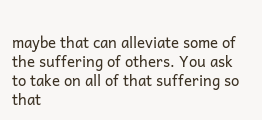maybe that can alleviate some of the suffering of others. You ask to take on all of that suffering so that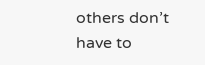others don’t have to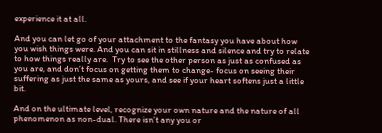experience it at all.

And you can let go of your attachment to the fantasy you have about how you wish things were. And you can sit in stillness and silence and try to relate to how things really are.  Try to see the other person as just as confused as you are, and don’t focus on getting them to change- focus on seeing their suffering as just the same as yours, and see if your heart softens just a little bit.

And on the ultimate level, recognize your own nature and the nature of all phenomenon as non-dual. There isn’t any you or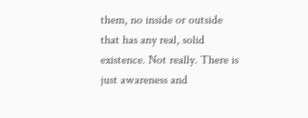them, no inside or outside that has any real, solid existence. Not really. There is just awareness and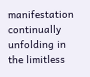manifestation continually unfolding in the limitless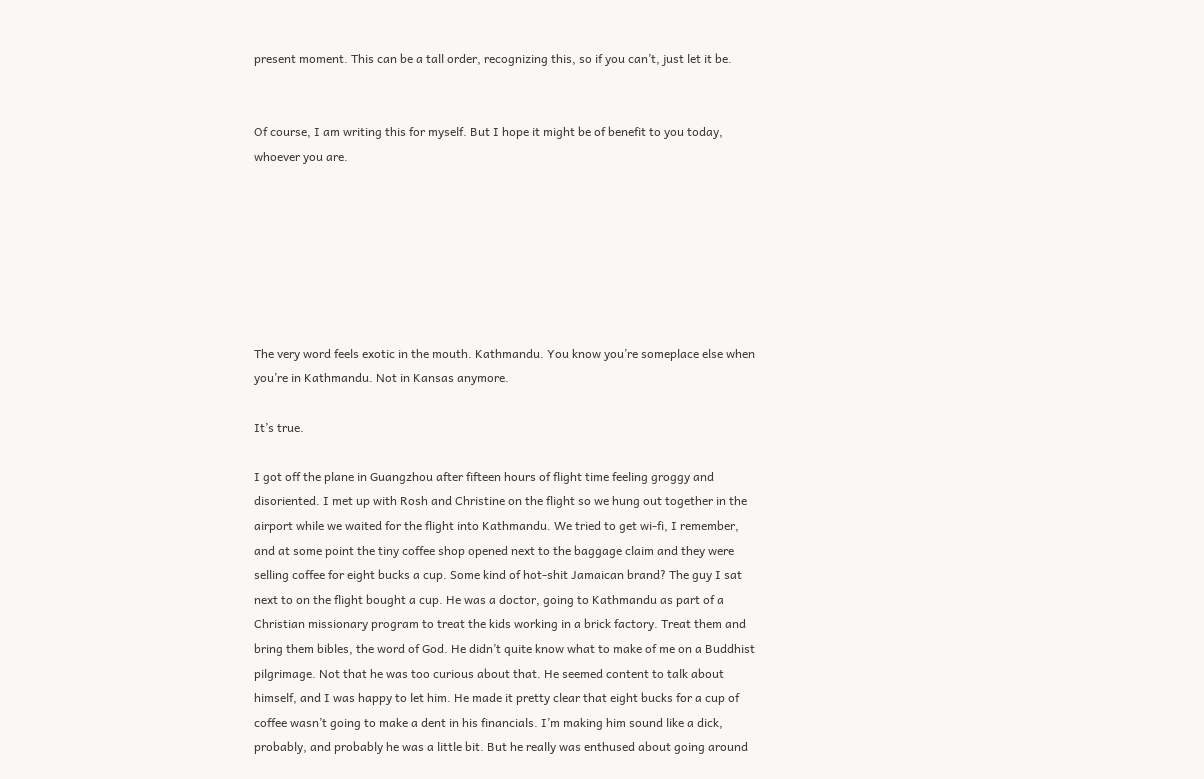present moment. This can be a tall order, recognizing this, so if you can’t, just let it be.


Of course, I am writing this for myself. But I hope it might be of benefit to you today, whoever you are.







The very word feels exotic in the mouth. Kathmandu. You know you’re someplace else when you’re in Kathmandu. Not in Kansas anymore.

It’s true.

I got off the plane in Guangzhou after fifteen hours of flight time feeling groggy and disoriented. I met up with Rosh and Christine on the flight so we hung out together in the airport while we waited for the flight into Kathmandu. We tried to get wi-fi, I remember, and at some point the tiny coffee shop opened next to the baggage claim and they were selling coffee for eight bucks a cup. Some kind of hot-shit Jamaican brand? The guy I sat next to on the flight bought a cup. He was a doctor, going to Kathmandu as part of a Christian missionary program to treat the kids working in a brick factory. Treat them and bring them bibles, the word of God. He didn’t quite know what to make of me on a Buddhist pilgrimage. Not that he was too curious about that. He seemed content to talk about himself, and I was happy to let him. He made it pretty clear that eight bucks for a cup of coffee wasn’t going to make a dent in his financials. I’m making him sound like a dick, probably, and probably he was a little bit. But he really was enthused about going around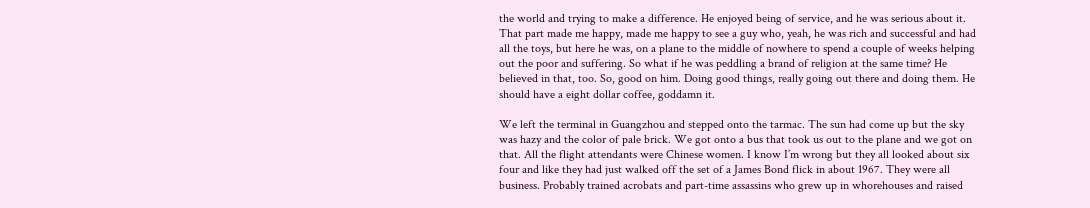the world and trying to make a difference. He enjoyed being of service, and he was serious about it. That part made me happy, made me happy to see a guy who, yeah, he was rich and successful and had all the toys, but here he was, on a plane to the middle of nowhere to spend a couple of weeks helping out the poor and suffering. So what if he was peddling a brand of religion at the same time? He believed in that, too. So, good on him. Doing good things, really going out there and doing them. He should have a eight dollar coffee, goddamn it.

We left the terminal in Guangzhou and stepped onto the tarmac. The sun had come up but the sky was hazy and the color of pale brick. We got onto a bus that took us out to the plane and we got on that. All the flight attendants were Chinese women. I know I’m wrong but they all looked about six four and like they had just walked off the set of a James Bond flick in about 1967. They were all business. Probably trained acrobats and part-time assassins who grew up in whorehouses and raised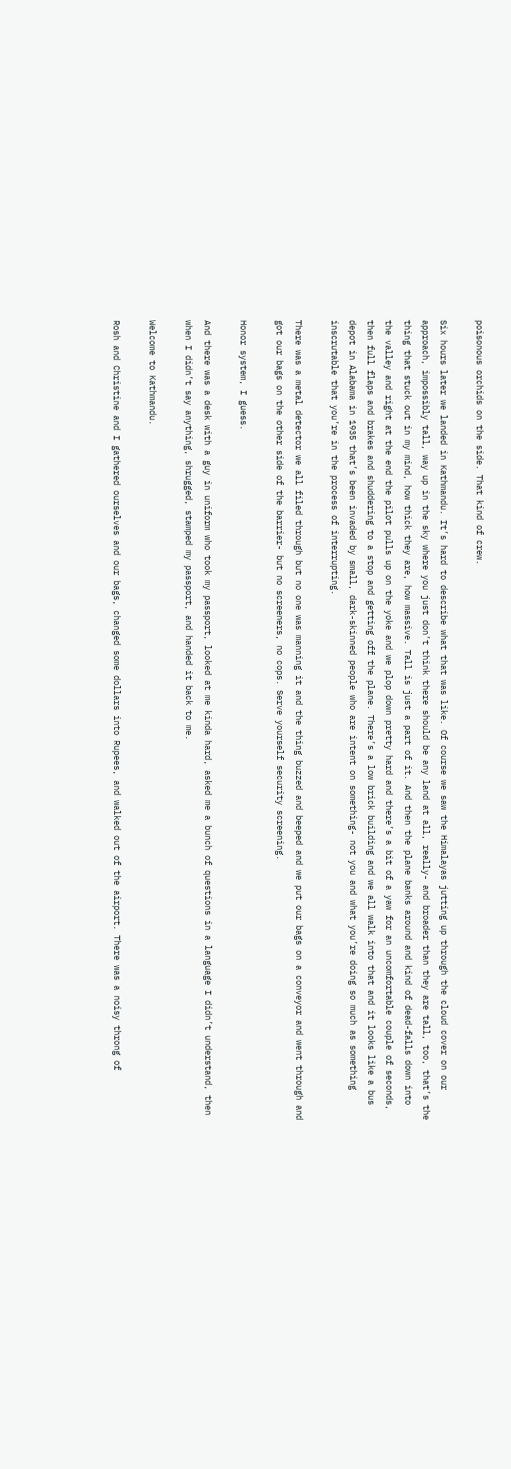poisonous orchids on the side. That kind of crew.

Six hours later we landed in Kathmandu. It’s hard to describe what that was like. Of course we saw the Himalayas jutting up through the cloud cover on our approach, impossibly tall, way up in the sky where you just don’t think there should be any land at all, really- and broader than they are tall, too, that’s the thing that stuck out in my mind, how thick they are, how massive. Tall is just a part of it. And then the plane banks around and kind of dead-falls down into the valley and right at the end the pilot pulls up on the yoke and we plop down pretty hard and there’s a bit of a yaw for an uncomfortable couple of seconds, then full flaps and brakes and shuddering to a stop and getting off the plane. There’s a low brick building and we all walk into that and it looks like a bus depot in Alabama in 1935 that’s been invaded by small, dark-skinned people who are intent on something- not you and what you’re doing so much as something inscrutable that you’re in the process of interrupting.

There was a metal detector we all filed through but no one was manning it and the thing buzzed and beeped and we put our bags on a conveyor and went through and got our bags on the other side of the barrier- but no screeners, no cops. Serve yourself security screening.

Honor system, I guess.

And there was a desk with a guy in uniform who took my passport, looked at me kinda hard, asked me a bunch of questions in a language I didn’t understand, then when I didn’t say anything, shrugged, stamped my passport, and handed it back to me.

Welcome to Kathmandu.

Rosh and Christine and I gathered ourselves and our bags, changed some dollars into Rupees, and walked out of the airport. There was a noisy throng of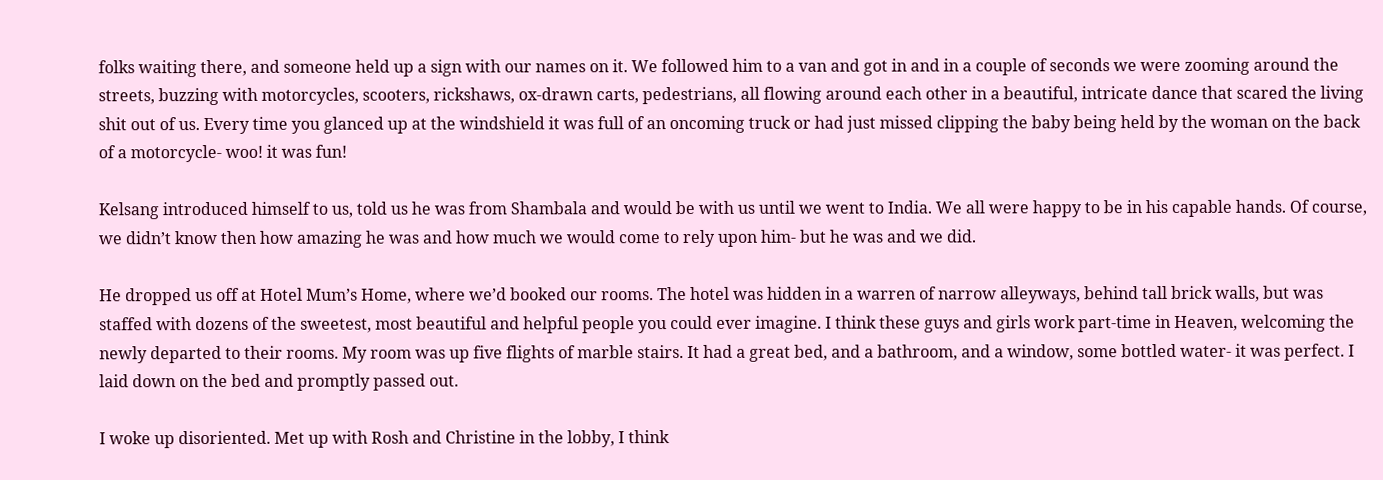folks waiting there, and someone held up a sign with our names on it. We followed him to a van and got in and in a couple of seconds we were zooming around the streets, buzzing with motorcycles, scooters, rickshaws, ox-drawn carts, pedestrians, all flowing around each other in a beautiful, intricate dance that scared the living shit out of us. Every time you glanced up at the windshield it was full of an oncoming truck or had just missed clipping the baby being held by the woman on the back of a motorcycle- woo! it was fun!

Kelsang introduced himself to us, told us he was from Shambala and would be with us until we went to India. We all were happy to be in his capable hands. Of course, we didn’t know then how amazing he was and how much we would come to rely upon him- but he was and we did.

He dropped us off at Hotel Mum’s Home, where we’d booked our rooms. The hotel was hidden in a warren of narrow alleyways, behind tall brick walls, but was staffed with dozens of the sweetest, most beautiful and helpful people you could ever imagine. I think these guys and girls work part-time in Heaven, welcoming the newly departed to their rooms. My room was up five flights of marble stairs. It had a great bed, and a bathroom, and a window, some bottled water- it was perfect. I laid down on the bed and promptly passed out.

I woke up disoriented. Met up with Rosh and Christine in the lobby, I think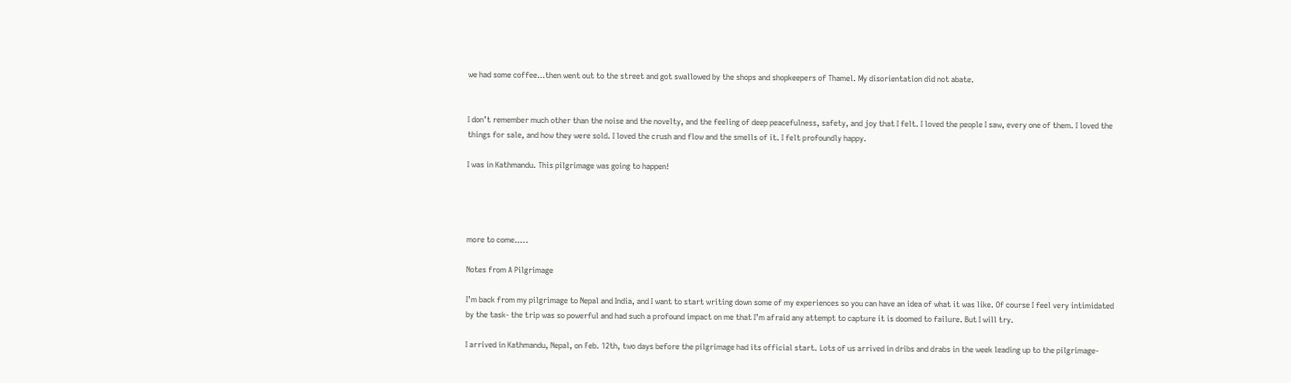we had some coffee…then went out to the street and got swallowed by the shops and shopkeepers of Thamel. My disorientation did not abate.


I don’t remember much other than the noise and the novelty, and the feeling of deep peacefulness, safety, and joy that I felt. I loved the people I saw, every one of them. I loved the things for sale, and how they were sold. I loved the crush and flow and the smells of it. I felt profoundly happy.

I was in Kathmandu. This pilgrimage was going to happen!




more to come…..

Notes from A Pilgrimage

I’m back from my pilgrimage to Nepal and India, and I want to start writing down some of my experiences so you can have an idea of what it was like. Of course I feel very intimidated by the task- the trip was so powerful and had such a profound impact on me that I’m afraid any attempt to capture it is doomed to failure. But I will try.

I arrived in Kathmandu, Nepal, on Feb. 12th, two days before the pilgrimage had its official start. Lots of us arrived in dribs and drabs in the week leading up to the pilgrimage-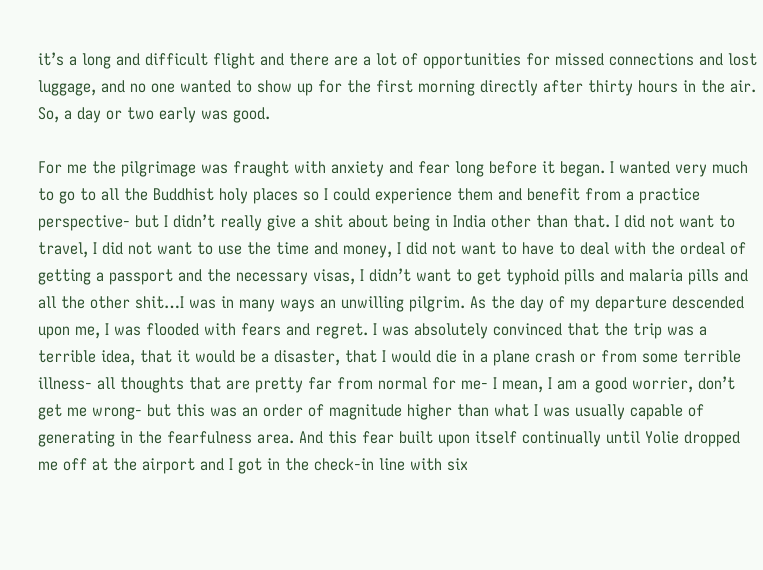it’s a long and difficult flight and there are a lot of opportunities for missed connections and lost luggage, and no one wanted to show up for the first morning directly after thirty hours in the air. So, a day or two early was good.

For me the pilgrimage was fraught with anxiety and fear long before it began. I wanted very much to go to all the Buddhist holy places so I could experience them and benefit from a practice perspective- but I didn’t really give a shit about being in India other than that. I did not want to travel, I did not want to use the time and money, I did not want to have to deal with the ordeal of getting a passport and the necessary visas, I didn’t want to get typhoid pills and malaria pills and all the other shit…I was in many ways an unwilling pilgrim. As the day of my departure descended upon me, I was flooded with fears and regret. I was absolutely convinced that the trip was a terrible idea, that it would be a disaster, that I would die in a plane crash or from some terrible illness- all thoughts that are pretty far from normal for me- I mean, I am a good worrier, don’t get me wrong- but this was an order of magnitude higher than what I was usually capable of generating in the fearfulness area. And this fear built upon itself continually until Yolie dropped me off at the airport and I got in the check-in line with six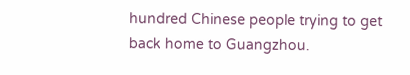hundred Chinese people trying to get back home to Guangzhou.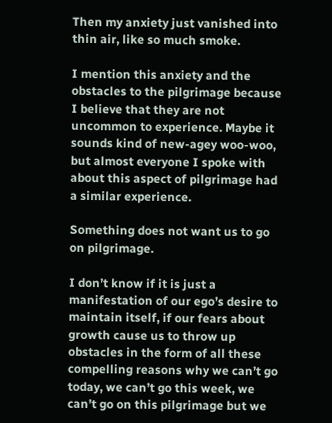Then my anxiety just vanished into thin air, like so much smoke.

I mention this anxiety and the obstacles to the pilgrimage because I believe that they are not uncommon to experience. Maybe it sounds kind of new-agey woo-woo, but almost everyone I spoke with about this aspect of pilgrimage had a similar experience.

Something does not want us to go on pilgrimage.

I don’t know if it is just a manifestation of our ego’s desire to maintain itself, if our fears about growth cause us to throw up obstacles in the form of all these compelling reasons why we can’t go today, we can’t go this week, we can’t go on this pilgrimage but we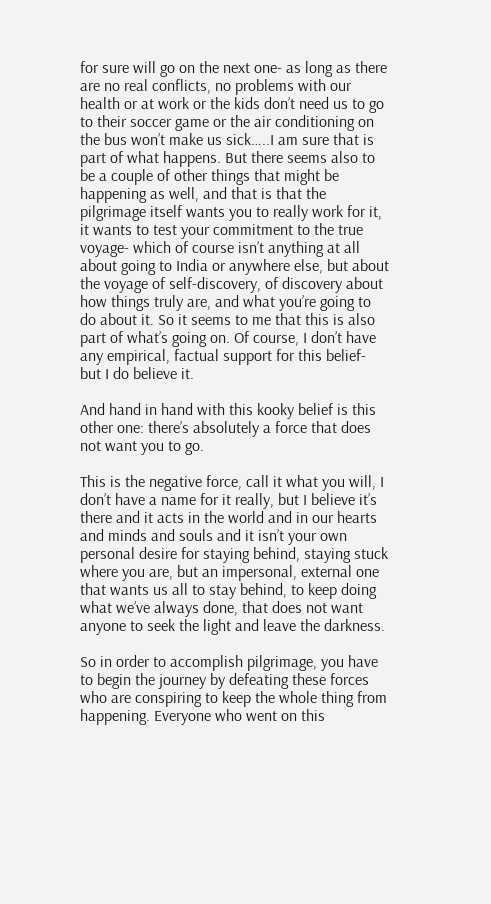for sure will go on the next one- as long as there are no real conflicts, no problems with our health or at work or the kids don’t need us to go to their soccer game or the air conditioning on the bus won’t make us sick…..I am sure that is part of what happens. But there seems also to be a couple of other things that might be happening as well, and that is that the pilgrimage itself wants you to really work for it, it wants to test your commitment to the true voyage- which of course isn’t anything at all about going to India or anywhere else, but about the voyage of self-discovery, of discovery about how things truly are, and what you’re going to do about it. So it seems to me that this is also part of what’s going on. Of course, I don’t have any empirical, factual support for this belief- but I do believe it.

And hand in hand with this kooky belief is this other one: there’s absolutely a force that does not want you to go.

This is the negative force, call it what you will, I don’t have a name for it really, but I believe it’s there and it acts in the world and in our hearts and minds and souls and it isn’t your own personal desire for staying behind, staying stuck where you are, but an impersonal, external one that wants us all to stay behind, to keep doing what we’ve always done, that does not want anyone to seek the light and leave the darkness.

So in order to accomplish pilgrimage, you have to begin the journey by defeating these forces who are conspiring to keep the whole thing from happening. Everyone who went on this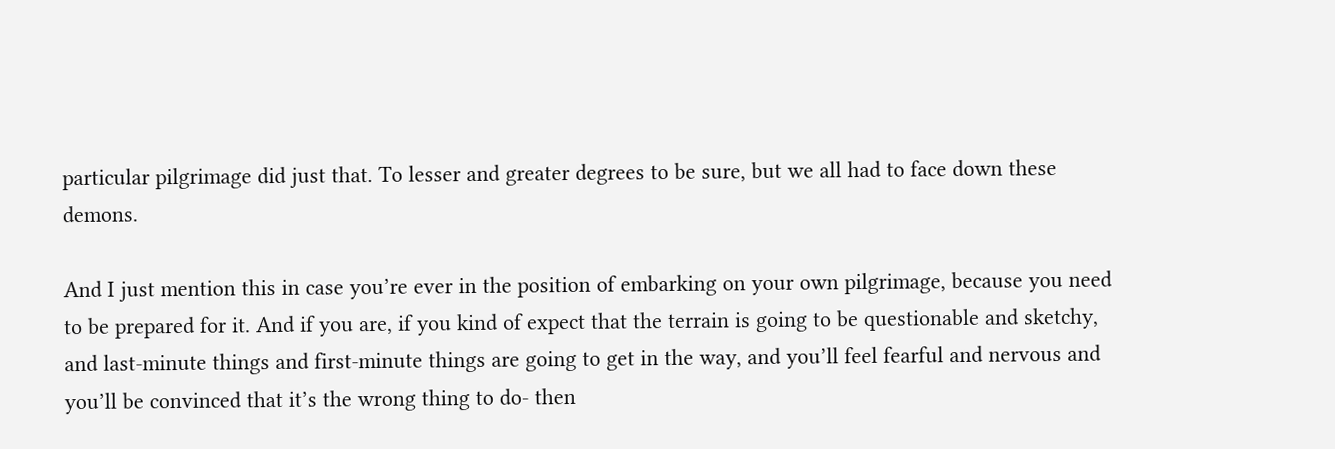particular pilgrimage did just that. To lesser and greater degrees to be sure, but we all had to face down these demons.

And I just mention this in case you’re ever in the position of embarking on your own pilgrimage, because you need to be prepared for it. And if you are, if you kind of expect that the terrain is going to be questionable and sketchy, and last-minute things and first-minute things are going to get in the way, and you’ll feel fearful and nervous and you’ll be convinced that it’s the wrong thing to do- then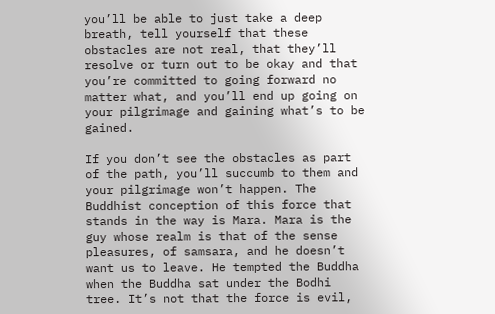you’ll be able to just take a deep breath, tell yourself that these obstacles are not real, that they’ll resolve or turn out to be okay and that you’re committed to going forward no matter what, and you’ll end up going on your pilgrimage and gaining what’s to be gained.

If you don’t see the obstacles as part of the path, you’ll succumb to them and your pilgrimage won’t happen. The Buddhist conception of this force that stands in the way is Mara. Mara is the guy whose realm is that of the sense pleasures, of samsara, and he doesn’t want us to leave. He tempted the Buddha when the Buddha sat under the Bodhi tree. It’s not that the force is evil,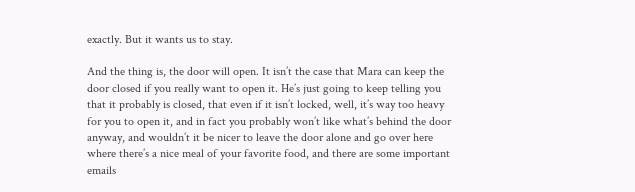exactly. But it wants us to stay.

And the thing is, the door will open. It isn’t the case that Mara can keep the door closed if you really want to open it. He’s just going to keep telling you that it probably is closed, that even if it isn’t locked, well, it’s way too heavy for you to open it, and in fact you probably won’t like what’s behind the door anyway, and wouldn’t it be nicer to leave the door alone and go over here where there’s a nice meal of your favorite food, and there are some important emails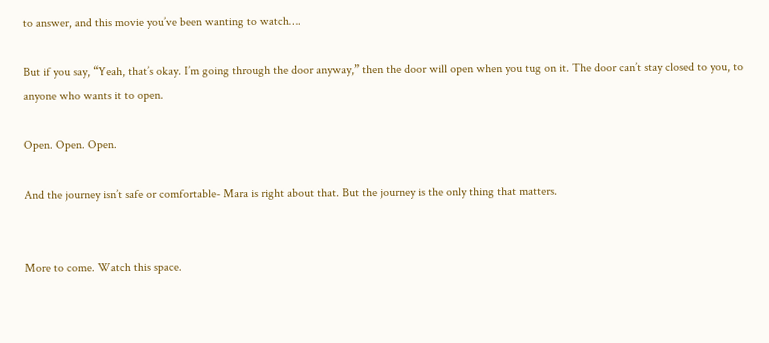to answer, and this movie you’ve been wanting to watch….

But if you say, “Yeah, that’s okay. I’m going through the door anyway,” then the door will open when you tug on it. The door can’t stay closed to you, to anyone who wants it to open.

Open. Open. Open.

And the journey isn’t safe or comfortable- Mara is right about that. But the journey is the only thing that matters.


More to come. Watch this space.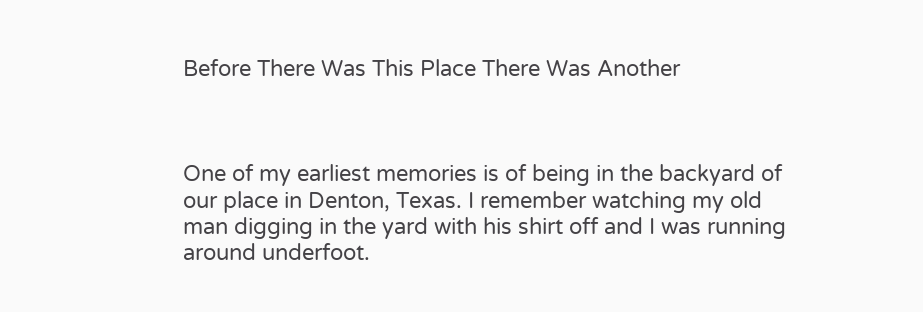Before There Was This Place There Was Another



One of my earliest memories is of being in the backyard of our place in Denton, Texas. I remember watching my old man digging in the yard with his shirt off and I was running around underfoot.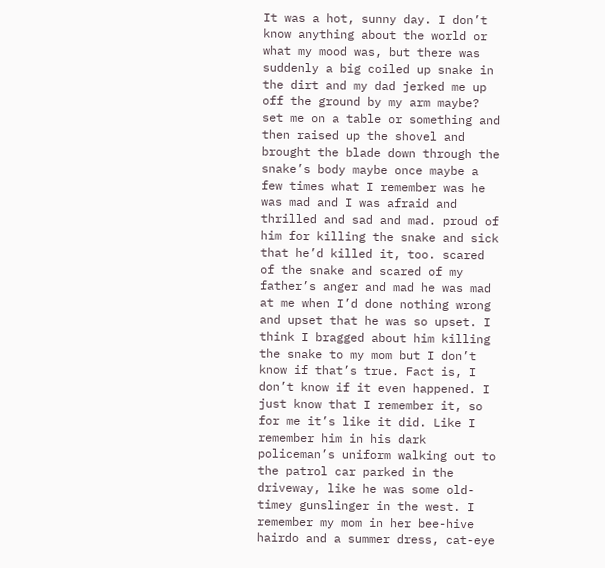It was a hot, sunny day. I don’t know anything about the world or what my mood was, but there was suddenly a big coiled up snake in the dirt and my dad jerked me up off the ground by my arm maybe? set me on a table or something and then raised up the shovel and brought the blade down through the snake’s body maybe once maybe a few times what I remember was he was mad and I was afraid and thrilled and sad and mad. proud of him for killing the snake and sick that he’d killed it, too. scared of the snake and scared of my father’s anger and mad he was mad at me when I’d done nothing wrong and upset that he was so upset. I think I bragged about him killing the snake to my mom but I don’t know if that’s true. Fact is, I don’t know if it even happened. I just know that I remember it, so for me it’s like it did. Like I remember him in his dark policeman’s uniform walking out to the patrol car parked in the driveway, like he was some old-timey gunslinger in the west. I remember my mom in her bee-hive hairdo and a summer dress, cat-eye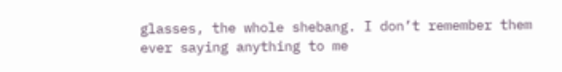glasses, the whole shebang. I don’t remember them ever saying anything to me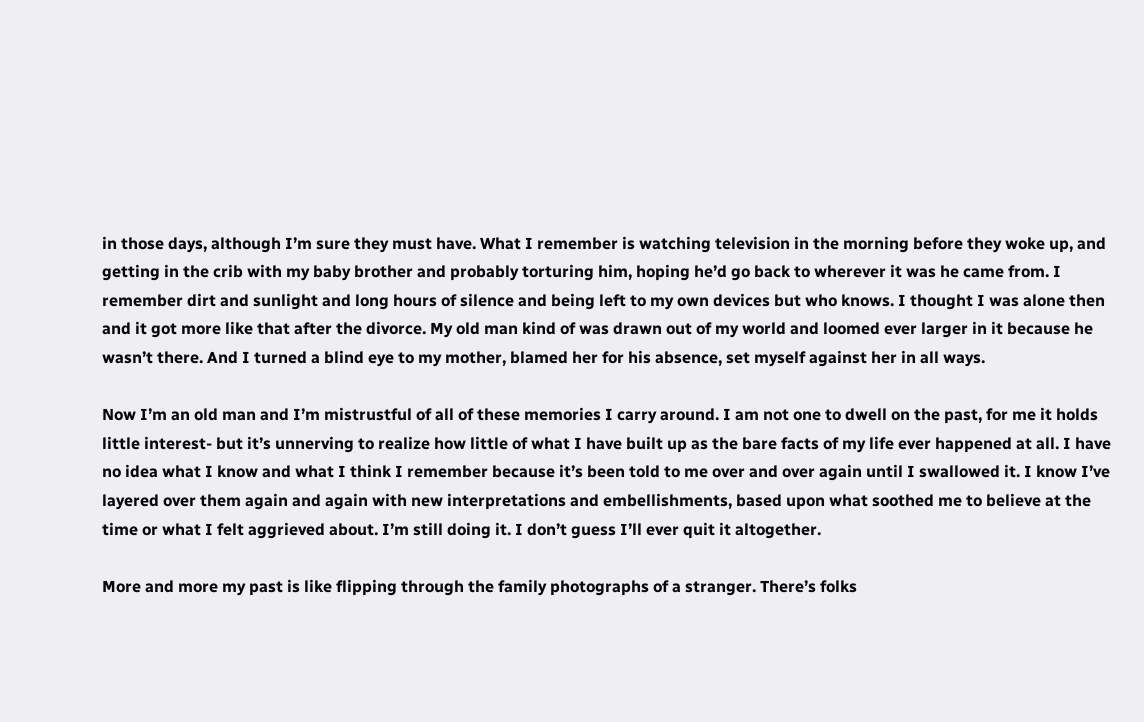in those days, although I’m sure they must have. What I remember is watching television in the morning before they woke up, and getting in the crib with my baby brother and probably torturing him, hoping he’d go back to wherever it was he came from. I remember dirt and sunlight and long hours of silence and being left to my own devices but who knows. I thought I was alone then and it got more like that after the divorce. My old man kind of was drawn out of my world and loomed ever larger in it because he wasn’t there. And I turned a blind eye to my mother, blamed her for his absence, set myself against her in all ways.

Now I’m an old man and I’m mistrustful of all of these memories I carry around. I am not one to dwell on the past, for me it holds little interest- but it’s unnerving to realize how little of what I have built up as the bare facts of my life ever happened at all. I have no idea what I know and what I think I remember because it’s been told to me over and over again until I swallowed it. I know I’ve layered over them again and again with new interpretations and embellishments, based upon what soothed me to believe at the time or what I felt aggrieved about. I’m still doing it. I don’t guess I’ll ever quit it altogether.

More and more my past is like flipping through the family photographs of a stranger. There’s folks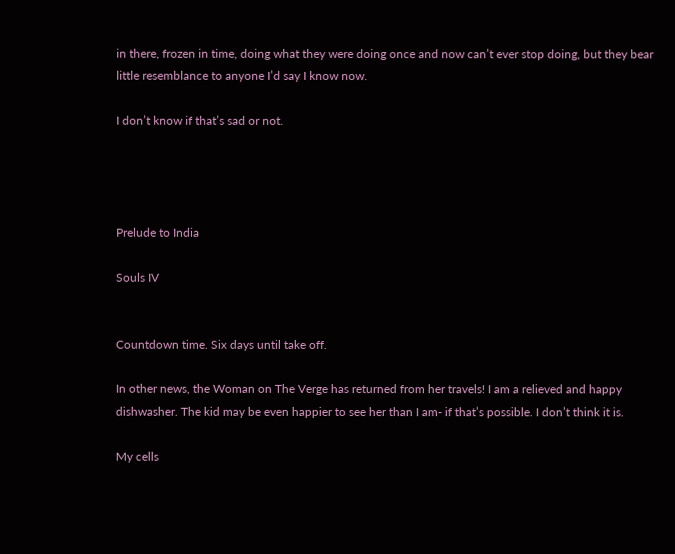in there, frozen in time, doing what they were doing once and now can’t ever stop doing, but they bear little resemblance to anyone I’d say I know now.

I don’t know if that’s sad or not.




Prelude to India

Souls IV


Countdown time. Six days until take off.

In other news, the Woman on The Verge has returned from her travels! I am a relieved and happy dishwasher. The kid may be even happier to see her than I am- if that’s possible. I don’t think it is.

My cells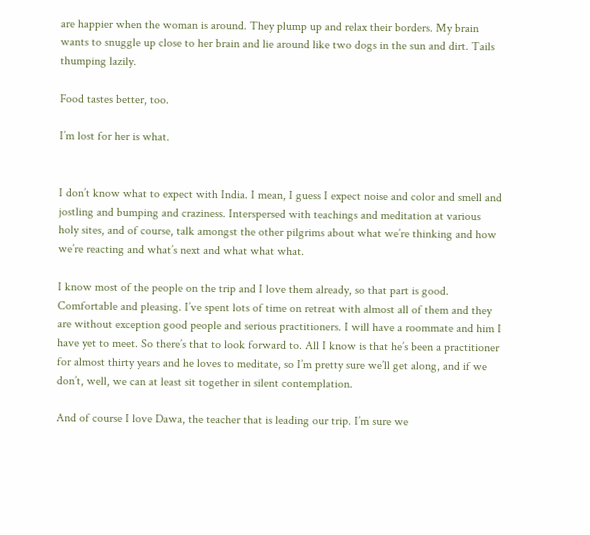are happier when the woman is around. They plump up and relax their borders. My brain wants to snuggle up close to her brain and lie around like two dogs in the sun and dirt. Tails thumping lazily.

Food tastes better, too.

I’m lost for her is what.


I don’t know what to expect with India. I mean, I guess I expect noise and color and smell and jostling and bumping and craziness. Interspersed with teachings and meditation at various holy sites, and of course, talk amongst the other pilgrims about what we’re thinking and how we’re reacting and what’s next and what what what.

I know most of the people on the trip and I love them already, so that part is good. Comfortable and pleasing. I’ve spent lots of time on retreat with almost all of them and they are without exception good people and serious practitioners. I will have a roommate and him I have yet to meet. So there’s that to look forward to. All I know is that he’s been a practitioner for almost thirty years and he loves to meditate, so I’m pretty sure we’ll get along, and if we don’t, well, we can at least sit together in silent contemplation.

And of course I love Dawa, the teacher that is leading our trip. I’m sure we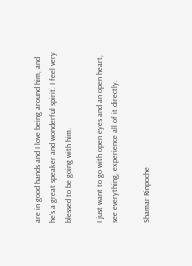are in good hands and I love being around him, and he’s a great speaker and wonderful spirit. I feel very blessed to be going with him.

I just want to go with open eyes and an open heart, see everything, experience all of it directly.

Shamar Rinpoche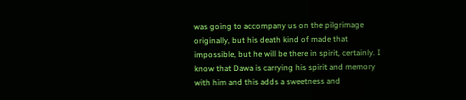was going to accompany us on the pilgrimage originally, but his death kind of made that impossible, but he will be there in spirit, certainly. I know that Dawa is carrying his spirit and memory with him and this adds a sweetness and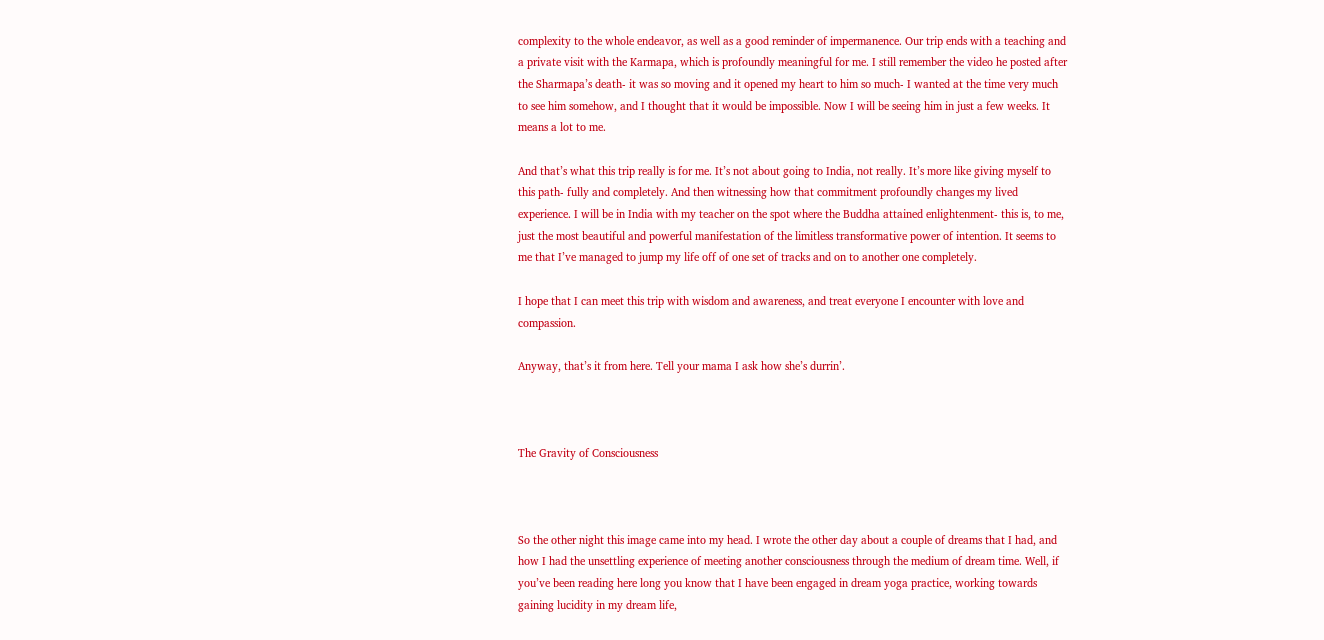complexity to the whole endeavor, as well as a good reminder of impermanence. Our trip ends with a teaching and a private visit with the Karmapa, which is profoundly meaningful for me. I still remember the video he posted after the Sharmapa’s death- it was so moving and it opened my heart to him so much- I wanted at the time very much to see him somehow, and I thought that it would be impossible. Now I will be seeing him in just a few weeks. It means a lot to me.

And that’s what this trip really is for me. It’s not about going to India, not really. It’s more like giving myself to this path- fully and completely. And then witnessing how that commitment profoundly changes my lived experience. I will be in India with my teacher on the spot where the Buddha attained enlightenment- this is, to me, just the most beautiful and powerful manifestation of the limitless transformative power of intention. It seems to me that I’ve managed to jump my life off of one set of tracks and on to another one completely.

I hope that I can meet this trip with wisdom and awareness, and treat everyone I encounter with love and compassion.

Anyway, that’s it from here. Tell your mama I ask how she’s durrin’.



The Gravity of Consciousness



So the other night this image came into my head. I wrote the other day about a couple of dreams that I had, and how I had the unsettling experience of meeting another consciousness through the medium of dream time. Well, if you’ve been reading here long you know that I have been engaged in dream yoga practice, working towards gaining lucidity in my dream life,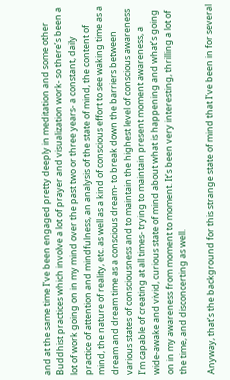and at the same time I’ve been engaged pretty deeply in meditation and some other Buddhist practices which involve a lot of prayer and visualization work- so there’s been a lot of work going on in my mind over the past two or three years- a constant, daily practice of attention and mindfulness, an analysis of the state of mind, the content of mind, the nature of reality, etc. as well as a kind of conscious effort to see waking time as a dream and dream time as a conscious dream- to break down the barriers between various states of consciousness and to maintain the highest level of conscious awareness I’m capable of creating at all times- trying to maintain present moment awareness, a wide-awake and vivid, curious state of mind about what is happening and what’s going on in my awareness from moment to moment. It’s been very interesting, thrilling a lot of the time, and disconcerting as well.

Anyway, that’s the background for this strange state of mind that I’ve been in for several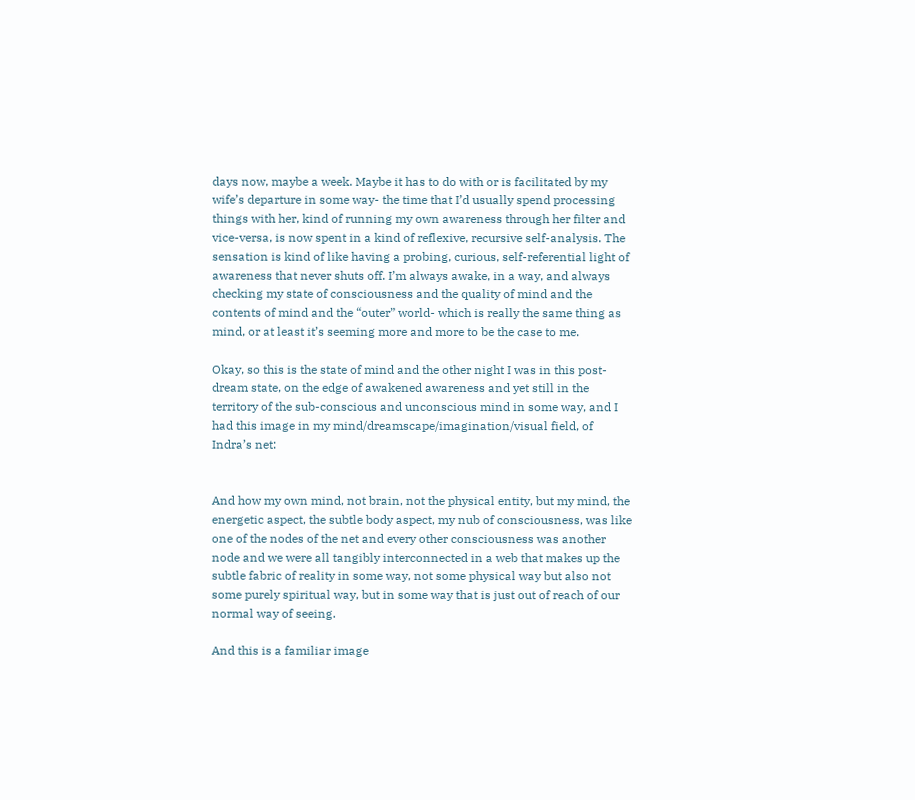days now, maybe a week. Maybe it has to do with or is facilitated by my wife’s departure in some way- the time that I’d usually spend processing things with her, kind of running my own awareness through her filter and vice-versa, is now spent in a kind of reflexive, recursive self-analysis. The sensation is kind of like having a probing, curious, self-referential light of awareness that never shuts off. I’m always awake, in a way, and always checking my state of consciousness and the quality of mind and the contents of mind and the “outer” world- which is really the same thing as mind, or at least it’s seeming more and more to be the case to me.

Okay, so this is the state of mind and the other night I was in this post-dream state, on the edge of awakened awareness and yet still in the territory of the sub-conscious and unconscious mind in some way, and I had this image in my mind/dreamscape/imagination/visual field, of Indra’s net:


And how my own mind, not brain, not the physical entity, but my mind, the energetic aspect, the subtle body aspect, my nub of consciousness, was like one of the nodes of the net and every other consciousness was another node and we were all tangibly interconnected in a web that makes up the subtle fabric of reality in some way, not some physical way but also not some purely spiritual way, but in some way that is just out of reach of our normal way of seeing.

And this is a familiar image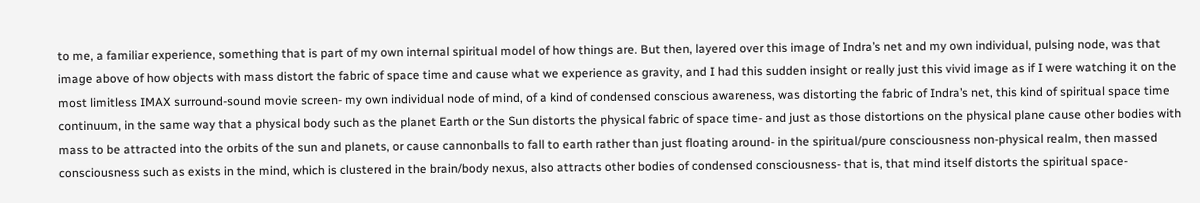to me, a familiar experience, something that is part of my own internal spiritual model of how things are. But then, layered over this image of Indra’s net and my own individual, pulsing node, was that image above of how objects with mass distort the fabric of space time and cause what we experience as gravity, and I had this sudden insight or really just this vivid image as if I were watching it on the most limitless IMAX surround-sound movie screen- my own individual node of mind, of a kind of condensed conscious awareness, was distorting the fabric of Indra’s net, this kind of spiritual space time continuum, in the same way that a physical body such as the planet Earth or the Sun distorts the physical fabric of space time- and just as those distortions on the physical plane cause other bodies with mass to be attracted into the orbits of the sun and planets, or cause cannonballs to fall to earth rather than just floating around- in the spiritual/pure consciousness non-physical realm, then massed consciousness such as exists in the mind, which is clustered in the brain/body nexus, also attracts other bodies of condensed consciousness- that is, that mind itself distorts the spiritual space-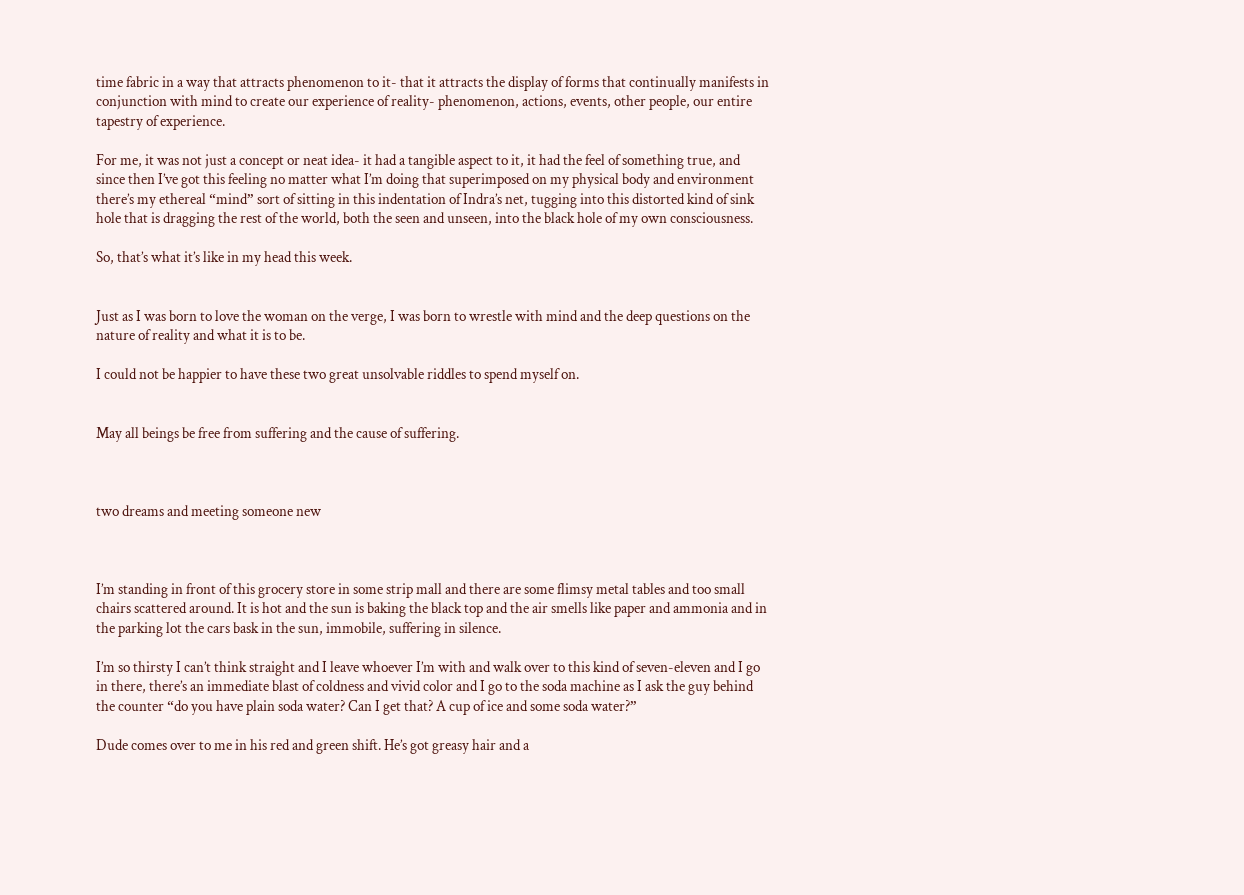time fabric in a way that attracts phenomenon to it- that it attracts the display of forms that continually manifests in conjunction with mind to create our experience of reality- phenomenon, actions, events, other people, our entire tapestry of experience.

For me, it was not just a concept or neat idea- it had a tangible aspect to it, it had the feel of something true, and since then I’ve got this feeling no matter what I’m doing that superimposed on my physical body and environment there’s my ethereal “mind” sort of sitting in this indentation of Indra’s net, tugging into this distorted kind of sink hole that is dragging the rest of the world, both the seen and unseen, into the black hole of my own consciousness.

So, that’s what it’s like in my head this week.


Just as I was born to love the woman on the verge, I was born to wrestle with mind and the deep questions on the nature of reality and what it is to be.

I could not be happier to have these two great unsolvable riddles to spend myself on.


May all beings be free from suffering and the cause of suffering.



two dreams and meeting someone new



I’m standing in front of this grocery store in some strip mall and there are some flimsy metal tables and too small chairs scattered around. It is hot and the sun is baking the black top and the air smells like paper and ammonia and in the parking lot the cars bask in the sun, immobile, suffering in silence.

I’m so thirsty I can’t think straight and I leave whoever I’m with and walk over to this kind of seven-eleven and I go in there, there’s an immediate blast of coldness and vivid color and I go to the soda machine as I ask the guy behind the counter “do you have plain soda water? Can I get that? A cup of ice and some soda water?”

Dude comes over to me in his red and green shift. He’s got greasy hair and a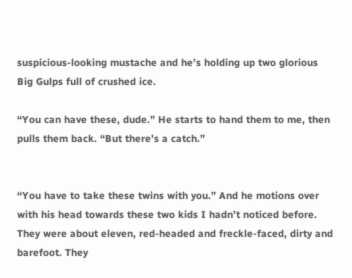suspicious-looking mustache and he’s holding up two glorious Big Gulps full of crushed ice.

“You can have these, dude.” He starts to hand them to me, then pulls them back. “But there’s a catch.”


“You have to take these twins with you.” And he motions over with his head towards these two kids I hadn’t noticed before. They were about eleven, red-headed and freckle-faced, dirty and barefoot. They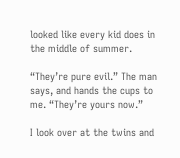looked like every kid does in the middle of summer.

“They’re pure evil.” The man says, and hands the cups to me. “They’re yours now.”

I look over at the twins and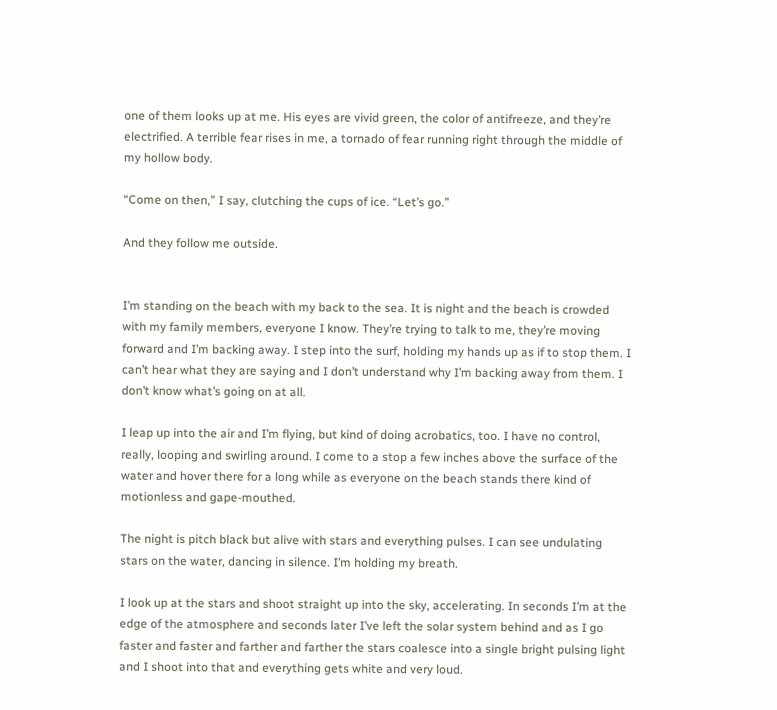one of them looks up at me. His eyes are vivid green, the color of antifreeze, and they’re electrified. A terrible fear rises in me, a tornado of fear running right through the middle of my hollow body.

“Come on then,” I say, clutching the cups of ice. “Let’s go.”

And they follow me outside.


I’m standing on the beach with my back to the sea. It is night and the beach is crowded with my family members, everyone I know. They’re trying to talk to me, they’re moving forward and I’m backing away. I step into the surf, holding my hands up as if to stop them. I can’t hear what they are saying and I don’t understand why I’m backing away from them. I don’t know what’s going on at all.

I leap up into the air and I’m flying, but kind of doing acrobatics, too. I have no control, really, looping and swirling around. I come to a stop a few inches above the surface of the water and hover there for a long while as everyone on the beach stands there kind of motionless and gape-mouthed.

The night is pitch black but alive with stars and everything pulses. I can see undulating stars on the water, dancing in silence. I’m holding my breath.

I look up at the stars and shoot straight up into the sky, accelerating. In seconds I’m at the edge of the atmosphere and seconds later I’ve left the solar system behind and as I go faster and faster and farther and farther the stars coalesce into a single bright pulsing light and I shoot into that and everything gets white and very loud.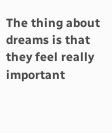The thing about dreams is that they feel really important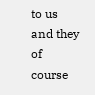to us and they of course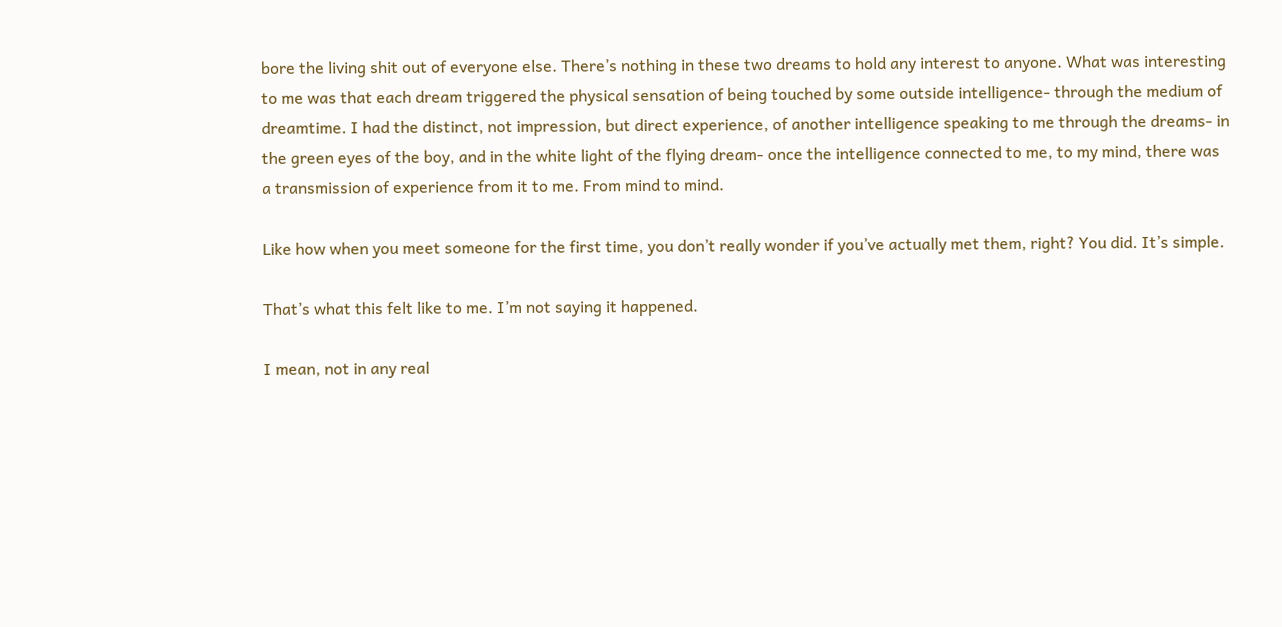bore the living shit out of everyone else. There’s nothing in these two dreams to hold any interest to anyone. What was interesting to me was that each dream triggered the physical sensation of being touched by some outside intelligence- through the medium of dreamtime. I had the distinct, not impression, but direct experience, of another intelligence speaking to me through the dreams- in the green eyes of the boy, and in the white light of the flying dream- once the intelligence connected to me, to my mind, there was a transmission of experience from it to me. From mind to mind.

Like how when you meet someone for the first time, you don’t really wonder if you’ve actually met them, right? You did. It’s simple.

That’s what this felt like to me. I’m not saying it happened.

I mean, not in any real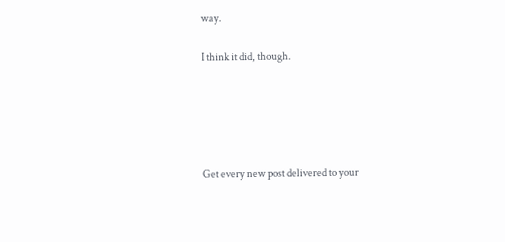way.

I think it did, though.





Get every new post delivered to your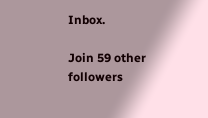Inbox.

Join 59 other followers